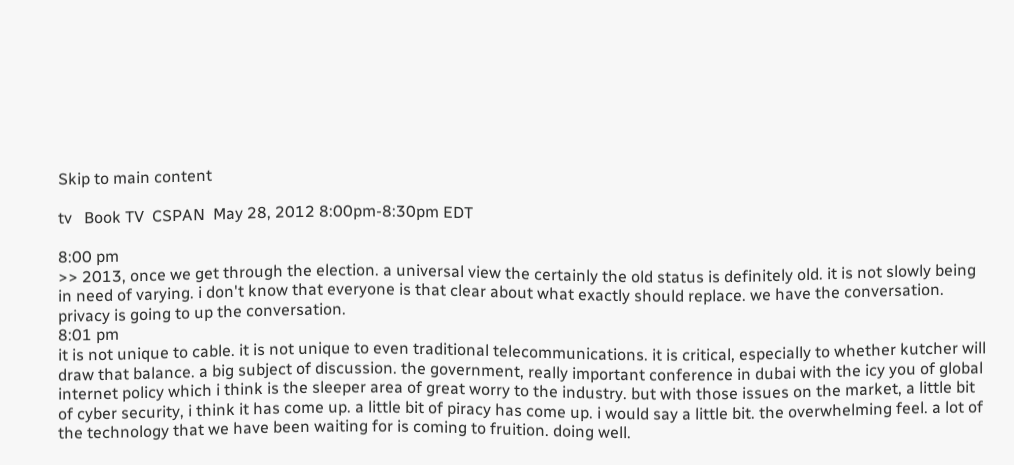Skip to main content

tv   Book TV  CSPAN  May 28, 2012 8:00pm-8:30pm EDT

8:00 pm
>> 2013, once we get through the election. a universal view the certainly the old status is definitely old. it is not slowly being in need of varying. i don't know that everyone is that clear about what exactly should replace. we have the conversation. privacy is going to up the conversation.
8:01 pm
it is not unique to cable. it is not unique to even traditional telecommunications. it is critical, especially to whether kutcher will draw that balance. a big subject of discussion. the government, really important conference in dubai with the icy you of global internet policy which i think is the sleeper area of great worry to the industry. but with those issues on the market, a little bit of cyber security, i think it has come up. a little bit of piracy has come up. i would say a little bit. the overwhelming feel. a lot of the technology that we have been waiting for is coming to fruition. doing well.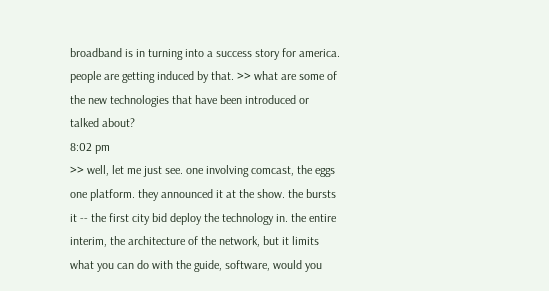broadband is in turning into a success story for america. people are getting induced by that. >> what are some of the new technologies that have been introduced or talked about?
8:02 pm
>> well, let me just see. one involving comcast, the eggs one platform. they announced it at the show. the bursts it -- the first city bid deploy the technology in. the entire interim, the architecture of the network, but it limits what you can do with the guide, software, would you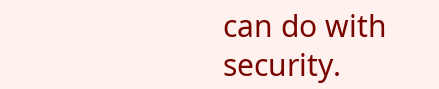can do with security.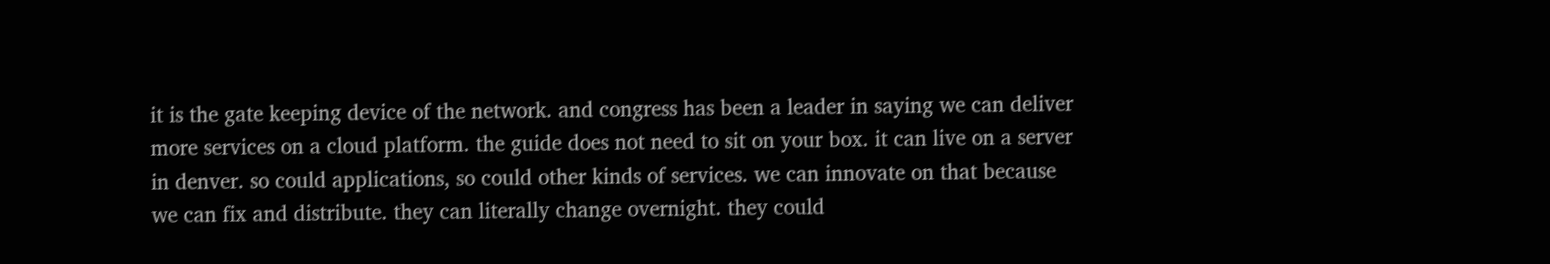it is the gate keeping device of the network. and congress has been a leader in saying we can deliver more services on a cloud platform. the guide does not need to sit on your box. it can live on a server in denver. so could applications, so could other kinds of services. we can innovate on that because we can fix and distribute. they can literally change overnight. they could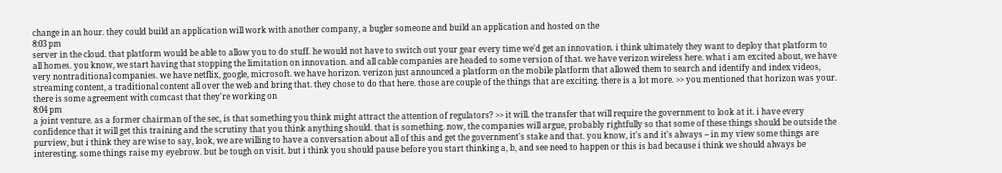change in an hour. they could build an application will work with another company, a bugler someone and build an application and hosted on the
8:03 pm
server in the cloud. that platform would be able to allow you to do stuff. he would not have to switch out your gear every time we'd get an innovation. i think ultimately they want to deploy that platform to all homes. you know, we start having that stopping the limitation on innovation. and all cable companies are headed to some version of that. we have verizon wireless here. what i am excited about, we have very nontraditional companies. we have netflix, google, microsoft. we have horizon. verizon just announced a platform on the mobile platform that allowed them to search and identify and index videos, streaming content, a traditional content all over the web and bring that. they chose to do that here. those are couple of the things that are exciting. there is a lot more. >> you mentioned that horizon was your. there is some agreement with comcast that they're working on
8:04 pm
a joint venture. as a former chairman of the sec, is that something you think might attract the attention of regulators? >> it will. the transfer that will require the government to look at it. i have every confidence that it will get this training and the scrutiny that you think anything should. that is something. now, the companies will argue, probably rightfully so that some of these things should be outside the purview, but i think they are wise to say, look, we are willing to have a conversation about all of this and get the government's stake and that. you know, it's and it's always -- in my view some things are interesting. some things raise my eyebrow. but be tough on visit. but i think you should pause before you start thinking a, b, and see need to happen or this is bad because i think we should always be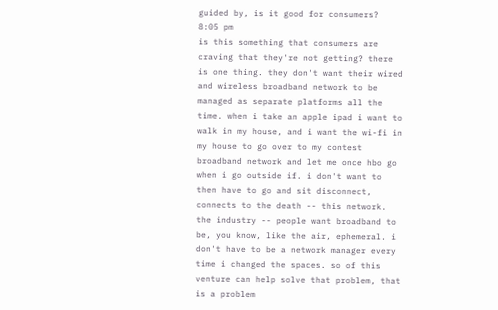guided by, is it good for consumers?
8:05 pm
is this something that consumers are craving that they're not getting? there is one thing. they don't want their wired and wireless broadband network to be managed as separate platforms all the time. when i take an apple ipad i want to walk in my house, and i want the wi-fi in my house to go over to my contest broadband network and let me once hbo go when i go outside if. i don't want to then have to go and sit disconnect, connects to the death -- this network. the industry -- people want broadband to be, you know, like the air, ephemeral. i don't have to be a network manager every time i changed the spaces. so of this venture can help solve that problem, that is a problem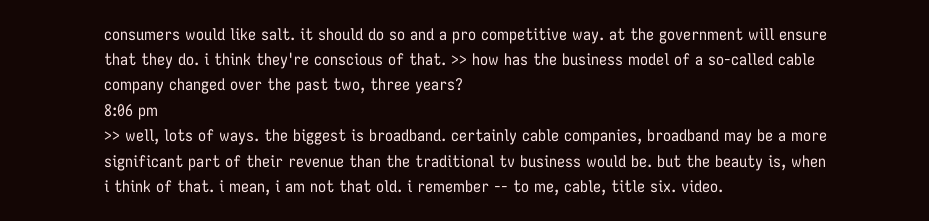consumers would like salt. it should do so and a pro competitive way. at the government will ensure that they do. i think they're conscious of that. >> how has the business model of a so-called cable company changed over the past two, three years?
8:06 pm
>> well, lots of ways. the biggest is broadband. certainly cable companies, broadband may be a more significant part of their revenue than the traditional tv business would be. but the beauty is, when i think of that. i mean, i am not that old. i remember -- to me, cable, title six. video.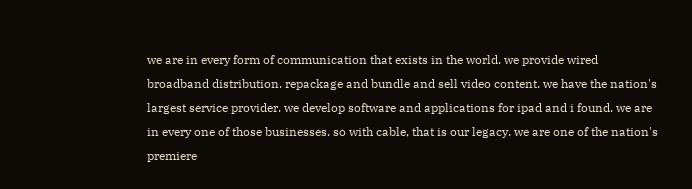we are in every form of communication that exists in the world. we provide wired broadband distribution. repackage and bundle and sell video content. we have the nation's largest service provider. we develop software and applications for ipad and i found. we are in every one of those businesses. so with cable, that is our legacy. we are one of the nation's premiere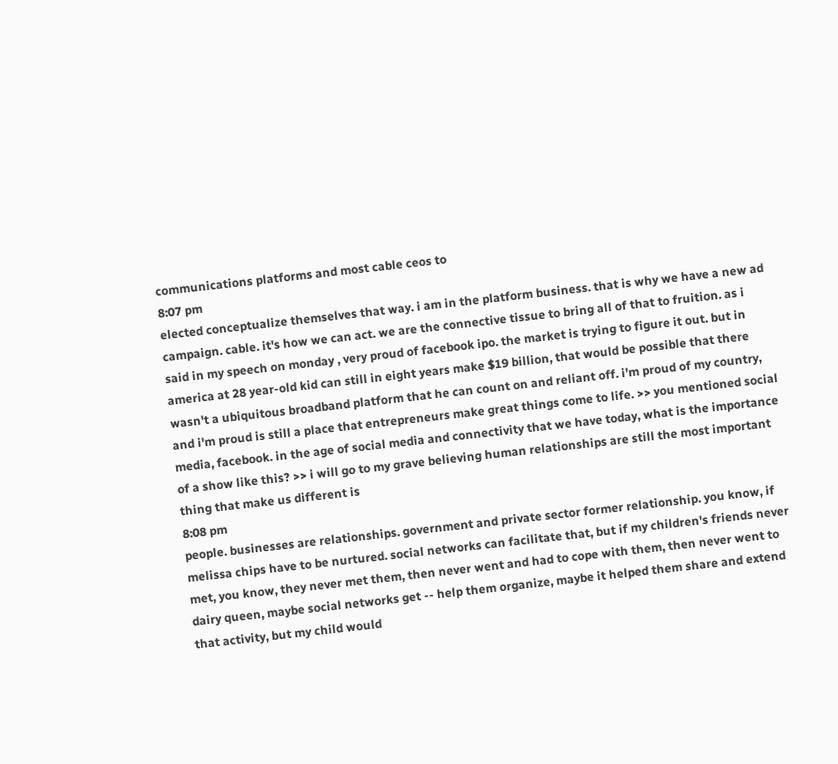communications platforms and most cable ceos to
8:07 pm
elected conceptualize themselves that way. i am in the platform business. that is why we have a new ad campaign. cable. it's how we can act. we are the connective tissue to bring all of that to fruition. as i said in my speech on monday , very proud of facebook ipo. the market is trying to figure it out. but in america at 28 year-old kid can still in eight years make $19 billion, that would be possible that there wasn't a ubiquitous broadband platform that he can count on and reliant off. i'm proud of my country, and i'm proud is still a place that entrepreneurs make great things come to life. >> you mentioned social media, facebook. in the age of social media and connectivity that we have today, what is the importance of a show like this? >> i will go to my grave believing human relationships are still the most important thing that make us different is
8:08 pm
people. businesses are relationships. government and private sector former relationship. you know, if melissa chips have to be nurtured. social networks can facilitate that, but if my children's friends never met, you know, they never met them, then never went and had to cope with them, then never went to dairy queen, maybe social networks get -- help them organize, maybe it helped them share and extend that activity, but my child would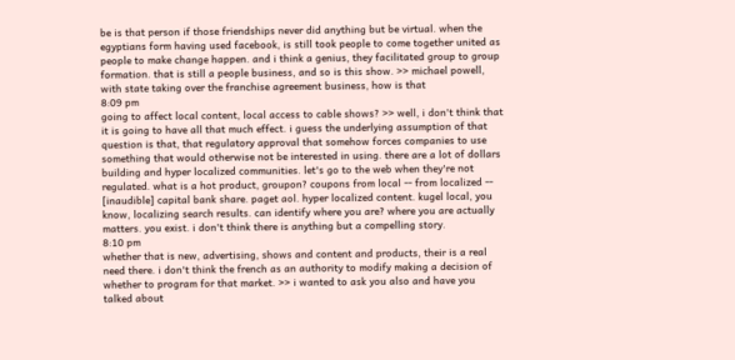be is that person if those friendships never did anything but be virtual. when the egyptians form having used facebook, is still took people to come together united as people to make change happen. and i think a genius, they facilitated group to group formation. that is still a people business, and so is this show. >> michael powell, with state taking over the franchise agreement business, how is that
8:09 pm
going to affect local content, local access to cable shows? >> well, i don't think that it is going to have all that much effect. i guess the underlying assumption of that question is that, that regulatory approval that somehow forces companies to use something that would otherwise not be interested in using. there are a lot of dollars building and hyper localized communities. let's go to the web when they're not regulated. what is a hot product, groupon? coupons from local -- from localized -- [inaudible] capital bank share. paget aol. hyper localized content. kugel local, you know, localizing search results. can identify where you are? where you are actually matters. you exist. i don't think there is anything but a compelling story.
8:10 pm
whether that is new, advertising, shows and content and products, their is a real need there. i don't think the french as an authority to modify making a decision of whether to program for that market. >> i wanted to ask you also and have you talked about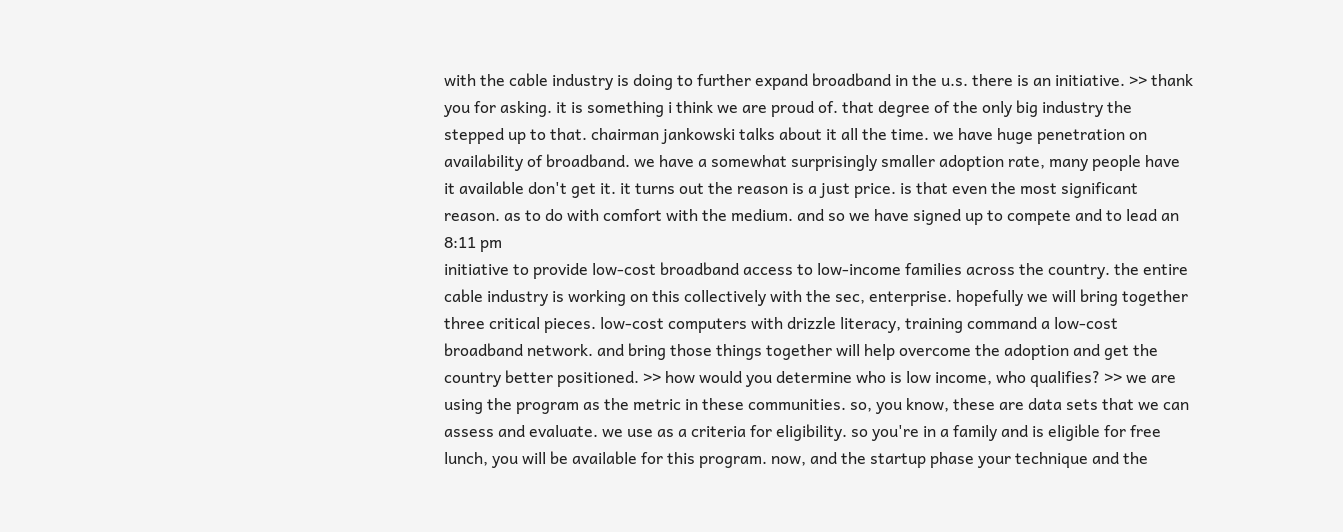with the cable industry is doing to further expand broadband in the u.s. there is an initiative. >> thank you for asking. it is something i think we are proud of. that degree of the only big industry the stepped up to that. chairman jankowski talks about it all the time. we have huge penetration on availability of broadband. we have a somewhat surprisingly smaller adoption rate, many people have it available don't get it. it turns out the reason is a just price. is that even the most significant reason. as to do with comfort with the medium. and so we have signed up to compete and to lead an
8:11 pm
initiative to provide low-cost broadband access to low-income families across the country. the entire cable industry is working on this collectively with the sec, enterprise. hopefully we will bring together three critical pieces. low-cost computers with drizzle literacy, training command a low-cost broadband network. and bring those things together will help overcome the adoption and get the country better positioned. >> how would you determine who is low income, who qualifies? >> we are using the program as the metric in these communities. so, you know, these are data sets that we can assess and evaluate. we use as a criteria for eligibility. so you're in a family and is eligible for free lunch, you will be available for this program. now, and the startup phase your technique and the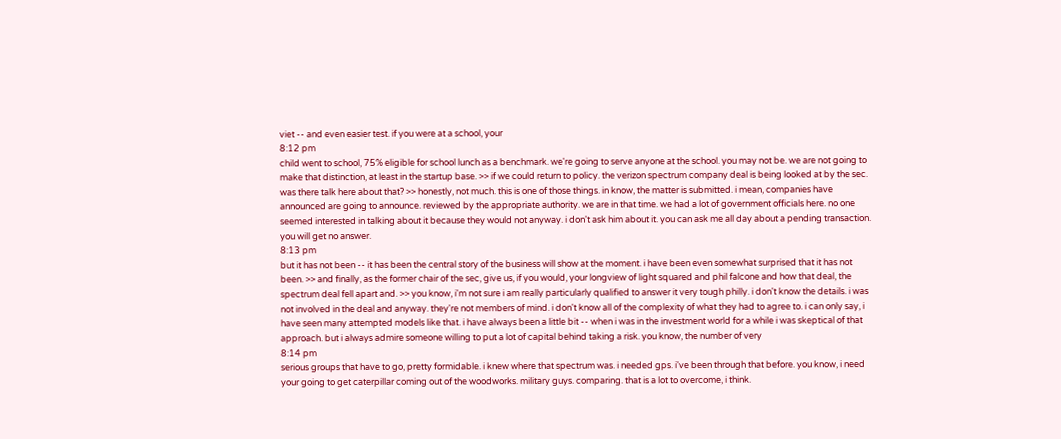viet -- and even easier test. if you were at a school, your
8:12 pm
child went to school, 75% eligible for school lunch as a benchmark. we're going to serve anyone at the school. you may not be. we are not going to make that distinction, at least in the startup base. >> if we could return to policy. the verizon spectrum company deal is being looked at by the sec. was there talk here about that? >> honestly, not much. this is one of those things. in know, the matter is submitted. i mean, companies have announced are going to announce. reviewed by the appropriate authority. we are in that time. we had a lot of government officials here. no one seemed interested in talking about it because they would not anyway. i don't ask him about it. you can ask me all day about a pending transaction. you will get no answer.
8:13 pm
but it has not been -- it has been the central story of the business will show at the moment. i have been even somewhat surprised that it has not been. >> and finally, as the former chair of the sec, give us, if you would, your longview of light squared and phil falcone and how that deal, the spectrum deal fell apart and. >> you know, i'm not sure i am really particularly qualified to answer it very tough philly. i don't know the details. i was not involved in the deal and anyway. they're not members of mind. i don't know all of the complexity of what they had to agree to. i can only say, i have seen many attempted models like that. i have always been a little bit -- when i was in the investment world for a while i was skeptical of that approach. but i always admire someone willing to put a lot of capital behind taking a risk. you know, the number of very
8:14 pm
serious groups that have to go, pretty formidable. i knew where that spectrum was. i needed gps. i've been through that before. you know, i need your going to get caterpillar coming out of the woodworks. military guys. comparing. that is a lot to overcome, i think.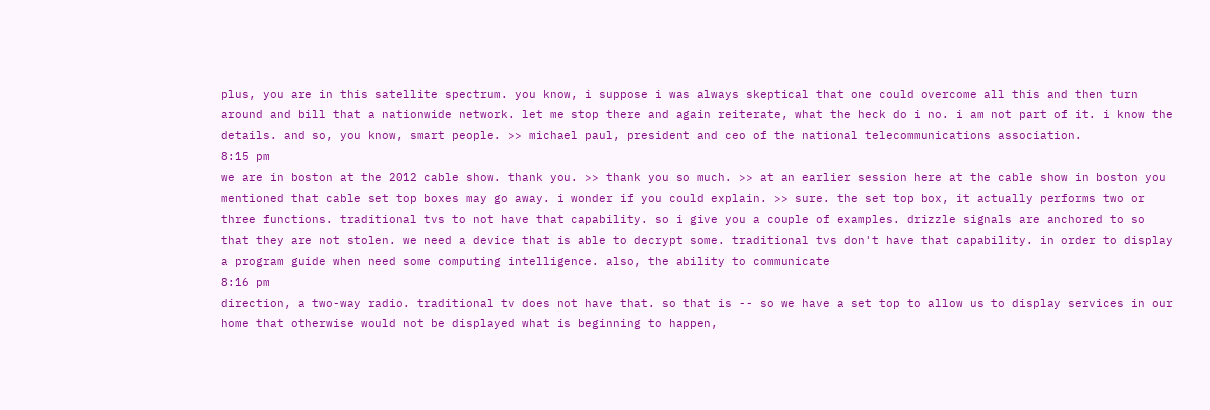plus, you are in this satellite spectrum. you know, i suppose i was always skeptical that one could overcome all this and then turn around and bill that a nationwide network. let me stop there and again reiterate, what the heck do i no. i am not part of it. i know the details. and so, you know, smart people. >> michael paul, president and ceo of the national telecommunications association.
8:15 pm
we are in boston at the 2012 cable show. thank you. >> thank you so much. >> at an earlier session here at the cable show in boston you mentioned that cable set top boxes may go away. i wonder if you could explain. >> sure. the set top box, it actually performs two or three functions. traditional tvs to not have that capability. so i give you a couple of examples. drizzle signals are anchored to so that they are not stolen. we need a device that is able to decrypt some. traditional tvs don't have that capability. in order to display a program guide when need some computing intelligence. also, the ability to communicate
8:16 pm
direction, a two-way radio. traditional tv does not have that. so that is -- so we have a set top to allow us to display services in our home that otherwise would not be displayed what is beginning to happen,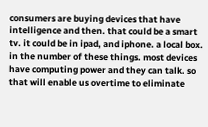consumers are buying devices that have intelligence and then. that could be a smart tv. it could be in ipad, and iphone. a local box. in the number of these things. most devices have computing power and they can talk. so that will enable us overtime to eliminate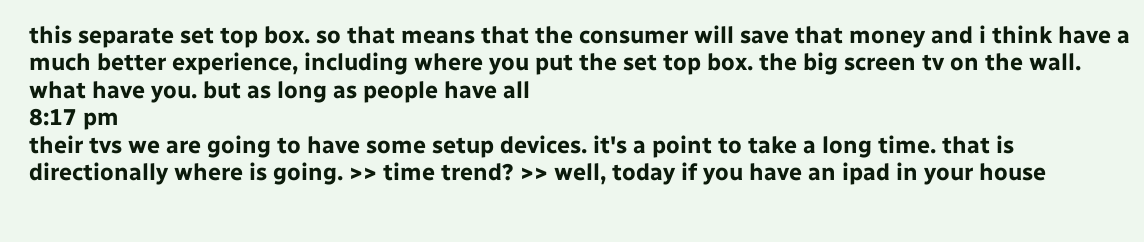this separate set top box. so that means that the consumer will save that money and i think have a much better experience, including where you put the set top box. the big screen tv on the wall. what have you. but as long as people have all
8:17 pm
their tvs we are going to have some setup devices. it's a point to take a long time. that is directionally where is going. >> time trend? >> well, today if you have an ipad in your house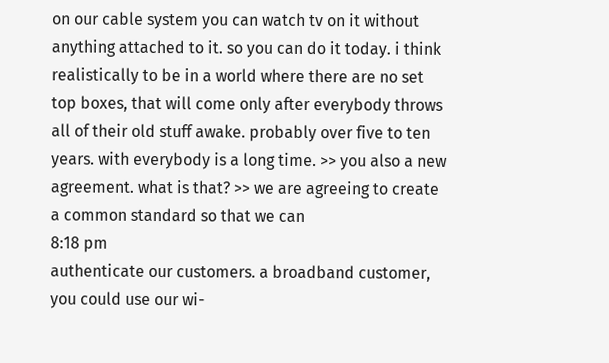on our cable system you can watch tv on it without anything attached to it. so you can do it today. i think realistically to be in a world where there are no set top boxes, that will come only after everybody throws all of their old stuff awake. probably over five to ten years. with everybody is a long time. >> you also a new agreement. what is that? >> we are agreeing to create a common standard so that we can
8:18 pm
authenticate our customers. a broadband customer, you could use our wi-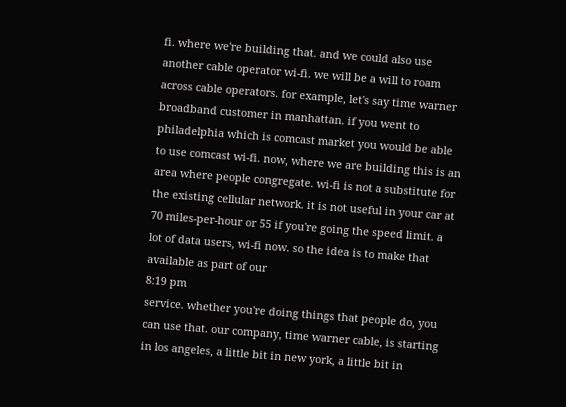fi. where we're building that. and we could also use another cable operator wi-fi. we will be a will to roam across cable operators. for example, let's say time warner broadband customer in manhattan. if you went to philadelphia which is comcast market you would be able to use comcast wi-fi. now, where we are building this is an area where people congregate. wi-fi is not a substitute for the existing cellular network. it is not useful in your car at 70 miles-per-hour or 55 if you're going the speed limit. a lot of data users, wi-fi now. so the idea is to make that available as part of our
8:19 pm
service. whether you're doing things that people do, you can use that. our company, time warner cable, is starting in los angeles, a little bit in new york, a little bit in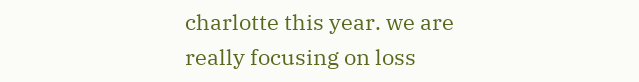charlotte this year. we are really focusing on loss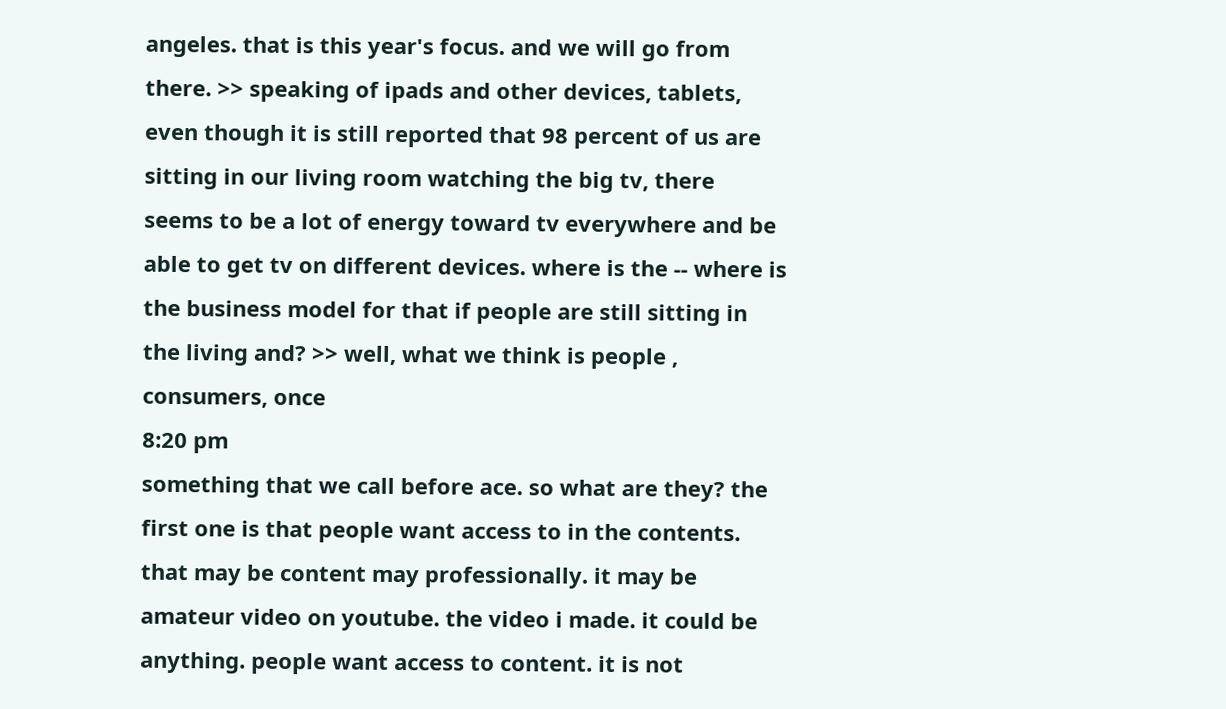angeles. that is this year's focus. and we will go from there. >> speaking of ipads and other devices, tablets, even though it is still reported that 98 percent of us are sitting in our living room watching the big tv, there seems to be a lot of energy toward tv everywhere and be able to get tv on different devices. where is the -- where is the business model for that if people are still sitting in the living and? >> well, what we think is people , consumers, once
8:20 pm
something that we call before ace. so what are they? the first one is that people want access to in the contents. that may be content may professionally. it may be amateur video on youtube. the video i made. it could be anything. people want access to content. it is not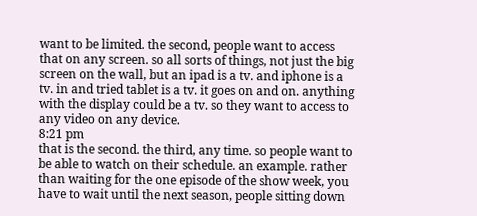want to be limited. the second, people want to access that on any screen. so all sorts of things, not just the big screen on the wall, but an ipad is a tv. and iphone is a tv. in and tried tablet is a tv. it goes on and on. anything with the display could be a tv. so they want to access to any video on any device.
8:21 pm
that is the second. the third, any time. so people want to be able to watch on their schedule. an example. rather than waiting for the one episode of the show week, you have to wait until the next season, people sitting down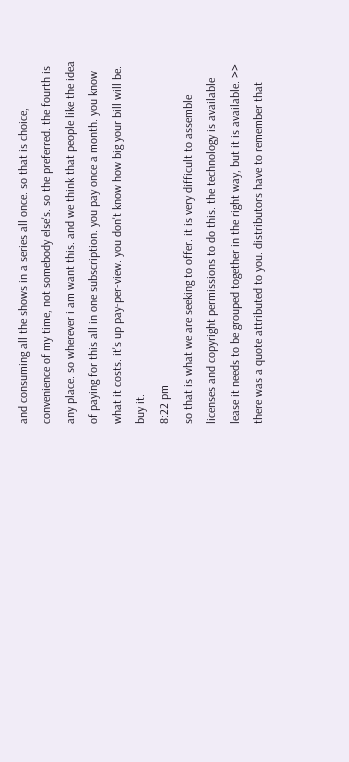and consuming all the shows in a series all once. so that is choice, convenience of my time, not somebody else's. so the preferred. the fourth is any place. so wherever i am want this. and we think that people like the idea of paying for this all in one subscription. you pay once a month. you know what it costs. it's up pay-per-view. you don't know how big your bill will be. buy it.
8:22 pm
so that is what we are seeking to offer. it is very difficult to assemble licenses and copyright permissions to do this. the technology is available lease it needs to be grouped together in the right way, but it is available. >> there was a quote attributed to you. distributors have to remember that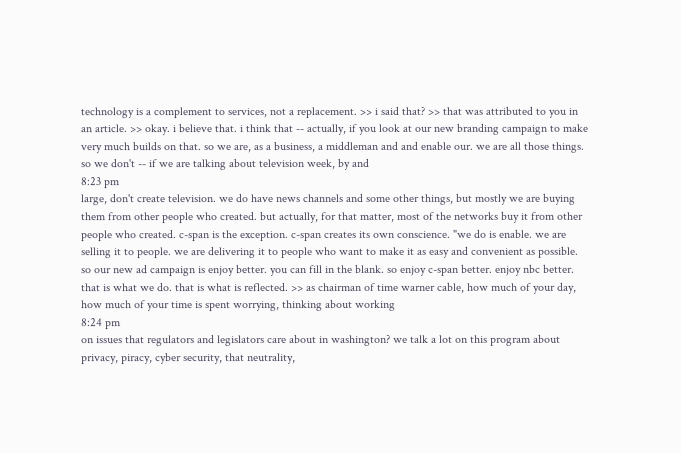technology is a complement to services, not a replacement. >> i said that? >> that was attributed to you in an article. >> okay. i believe that. i think that -- actually, if you look at our new branding campaign to make very much builds on that. so we are, as a business, a middleman and and enable our. we are all those things. so we don't -- if we are talking about television week, by and
8:23 pm
large, don't create television. we do have news channels and some other things, but mostly we are buying them from other people who created. but actually, for that matter, most of the networks buy it from other people who created. c-span is the exception. c-span creates its own conscience. "we do is enable. we are selling it to people. we are delivering it to people who want to make it as easy and convenient as possible. so our new ad campaign is enjoy better. you can fill in the blank. so enjoy c-span better. enjoy nbc better. that is what we do. that is what is reflected. >> as chairman of time warner cable, how much of your day, how much of your time is spent worrying, thinking about working
8:24 pm
on issues that regulators and legislators care about in washington? we talk a lot on this program about privacy, piracy, cyber security, that neutrality,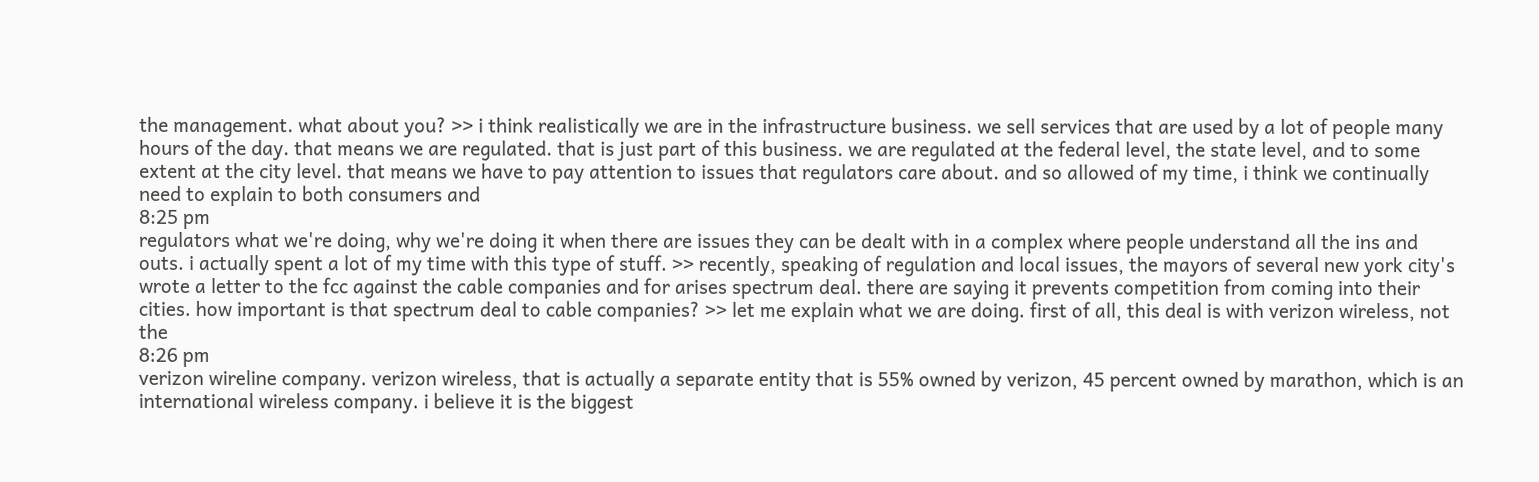the management. what about you? >> i think realistically we are in the infrastructure business. we sell services that are used by a lot of people many hours of the day. that means we are regulated. that is just part of this business. we are regulated at the federal level, the state level, and to some extent at the city level. that means we have to pay attention to issues that regulators care about. and so allowed of my time, i think we continually need to explain to both consumers and
8:25 pm
regulators what we're doing, why we're doing it when there are issues they can be dealt with in a complex where people understand all the ins and outs. i actually spent a lot of my time with this type of stuff. >> recently, speaking of regulation and local issues, the mayors of several new york city's wrote a letter to the fcc against the cable companies and for arises spectrum deal. there are saying it prevents competition from coming into their cities. how important is that spectrum deal to cable companies? >> let me explain what we are doing. first of all, this deal is with verizon wireless, not the
8:26 pm
verizon wireline company. verizon wireless, that is actually a separate entity that is 55% owned by verizon, 45 percent owned by marathon, which is an international wireless company. i believe it is the biggest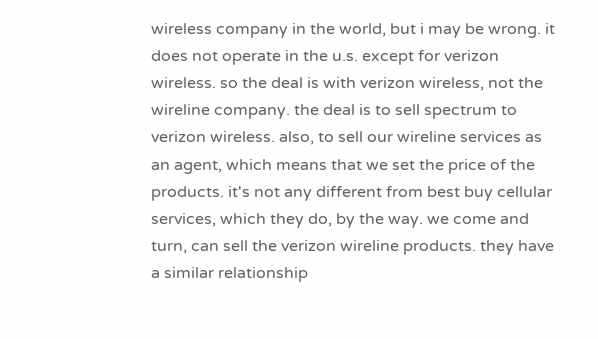wireless company in the world, but i may be wrong. it does not operate in the u.s. except for verizon wireless. so the deal is with verizon wireless, not the wireline company. the deal is to sell spectrum to verizon wireless. also, to sell our wireline services as an agent, which means that we set the price of the products. it's not any different from best buy cellular services, which they do, by the way. we come and turn, can sell the verizon wireline products. they have a similar relationship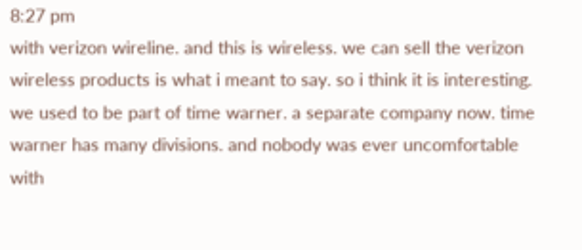8:27 pm
with verizon wireline. and this is wireless. we can sell the verizon wireless products is what i meant to say. so i think it is interesting. we used to be part of time warner. a separate company now. time warner has many divisions. and nobody was ever uncomfortable with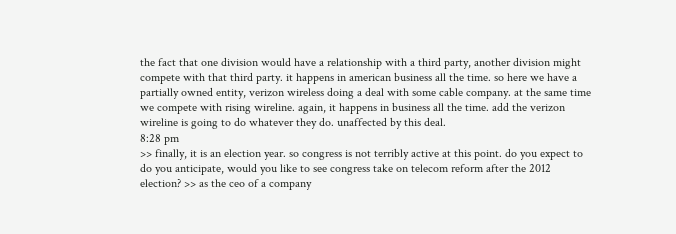the fact that one division would have a relationship with a third party, another division might compete with that third party. it happens in american business all the time. so here we have a partially owned entity, verizon wireless doing a deal with some cable company. at the same time we compete with rising wireline. again, it happens in business all the time. add the verizon wireline is going to do whatever they do. unaffected by this deal.
8:28 pm
>> finally, it is an election year. so congress is not terribly active at this point. do you expect to do you anticipate, would you like to see congress take on telecom reform after the 2012 election? >> as the ceo of a company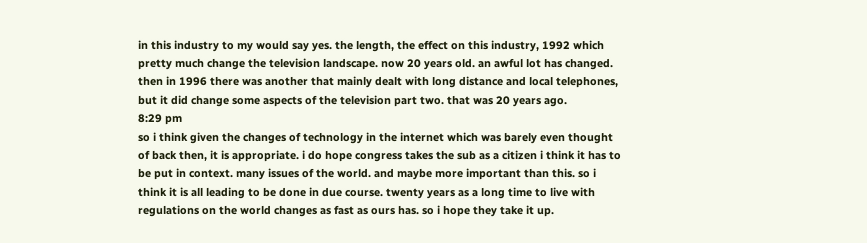in this industry to my would say yes. the length, the effect on this industry, 1992 which pretty much change the television landscape. now 20 years old. an awful lot has changed. then in 1996 there was another that mainly dealt with long distance and local telephones, but it did change some aspects of the television part two. that was 20 years ago.
8:29 pm
so i think given the changes of technology in the internet which was barely even thought of back then, it is appropriate. i do hope congress takes the sub as a citizen i think it has to be put in context. many issues of the world. and maybe more important than this. so i think it is all leading to be done in due course. twenty years as a long time to live with regulations on the world changes as fast as ours has. so i hope they take it up.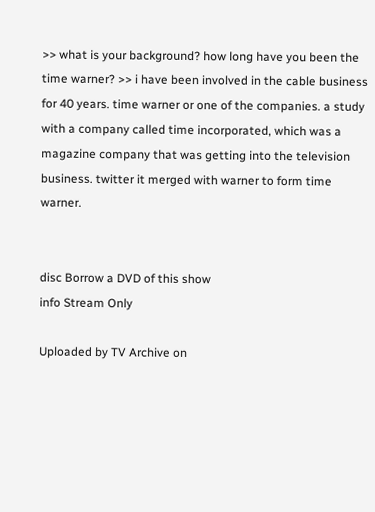>> what is your background? how long have you been the time warner? >> i have been involved in the cable business for 40 years. time warner or one of the companies. a study with a company called time incorporated, which was a magazine company that was getting into the television business. twitter it merged with warner to form time warner.


disc Borrow a DVD of this show
info Stream Only

Uploaded by TV Archive on